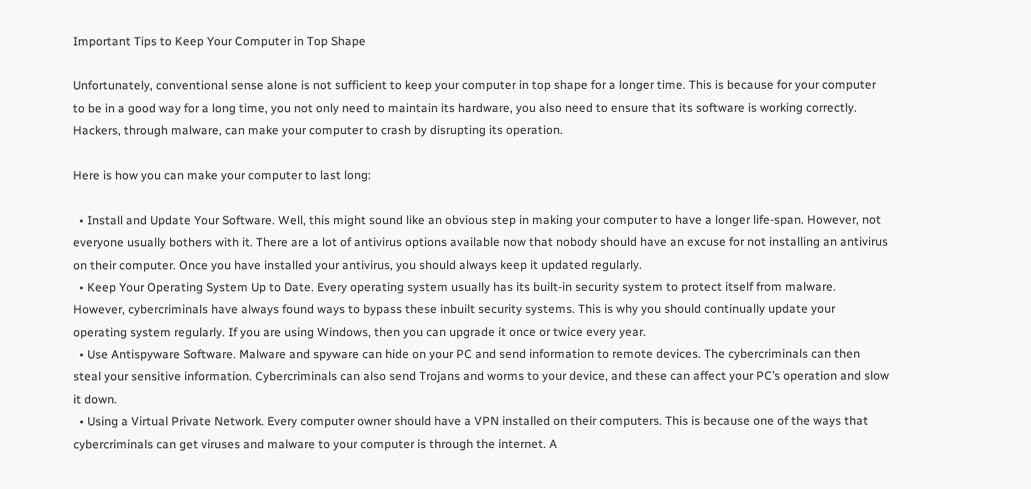Important Tips to Keep Your Computer in Top Shape

Unfortunately, conventional sense alone is not sufficient to keep your computer in top shape for a longer time. This is because for your computer to be in a good way for a long time, you not only need to maintain its hardware, you also need to ensure that its software is working correctly. Hackers, through malware, can make your computer to crash by disrupting its operation.

Here is how you can make your computer to last long:

  • Install and Update Your Software. Well, this might sound like an obvious step in making your computer to have a longer life-span. However, not everyone usually bothers with it. There are a lot of antivirus options available now that nobody should have an excuse for not installing an antivirus on their computer. Once you have installed your antivirus, you should always keep it updated regularly.
  • Keep Your Operating System Up to Date. Every operating system usually has its built-in security system to protect itself from malware. However, cybercriminals have always found ways to bypass these inbuilt security systems. This is why you should continually update your operating system regularly. If you are using Windows, then you can upgrade it once or twice every year.
  • Use Antispyware Software. Malware and spyware can hide on your PC and send information to remote devices. The cybercriminals can then steal your sensitive information. Cybercriminals can also send Trojans and worms to your device, and these can affect your PC’s operation and slow it down.
  • Using a Virtual Private Network. Every computer owner should have a VPN installed on their computers. This is because one of the ways that cybercriminals can get viruses and malware to your computer is through the internet. A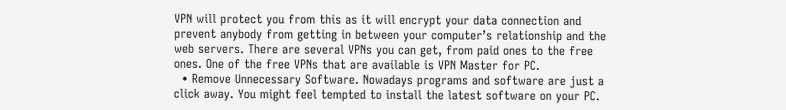VPN will protect you from this as it will encrypt your data connection and prevent anybody from getting in between your computer’s relationship and the web servers. There are several VPNs you can get, from paid ones to the free ones. One of the free VPNs that are available is VPN Master for PC.
  • Remove Unnecessary Software. Nowadays programs and software are just a click away. You might feel tempted to install the latest software on your PC.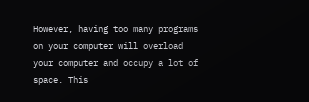However, having too many programs on your computer will overload your computer and occupy a lot of space. This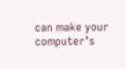can make your computer’s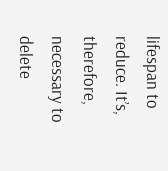lifespan to reduce. It’s, therefore, necessary to delete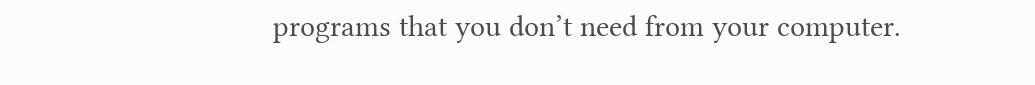programs that you don’t need from your computer.